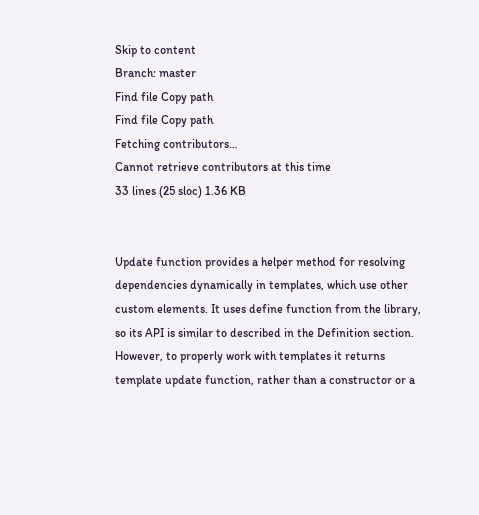Skip to content
Branch: master
Find file Copy path
Find file Copy path
Fetching contributors…
Cannot retrieve contributors at this time
33 lines (25 sloc) 1.36 KB


Update function provides a helper method for resolving dependencies dynamically in templates, which use other custom elements. It uses define function from the library, so its API is similar to described in the Definition section. However, to properly work with templates it returns template update function, rather than a constructor or a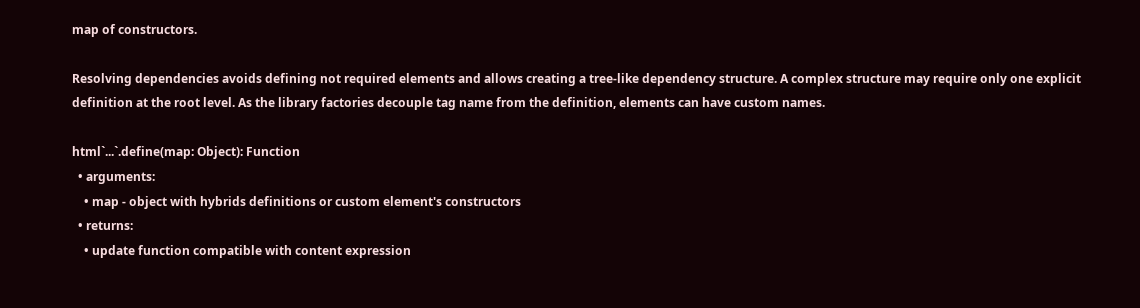map of constructors.

Resolving dependencies avoids defining not required elements and allows creating a tree-like dependency structure. A complex structure may require only one explicit definition at the root level. As the library factories decouple tag name from the definition, elements can have custom names.

html`...`.define(map: Object): Function
  • arguments:
    • map - object with hybrids definitions or custom element's constructors
  • returns:
    • update function compatible with content expression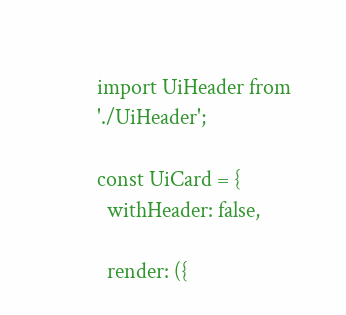import UiHeader from './UiHeader';

const UiCard = {
  withHeader: false,

  render: ({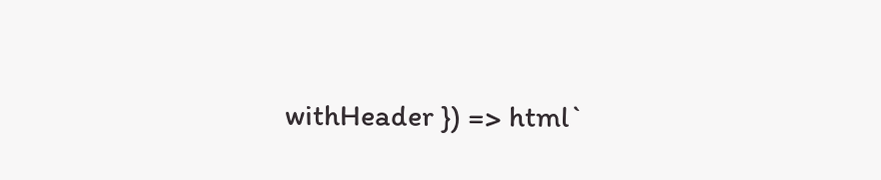withHeader }) => html`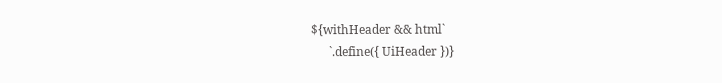${withHeader && html`
      `.define({ UiHeader })}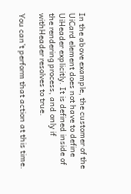In the above example, the customer of the UiCard element does not have to define UiHeader explicitly. It is defined inside of the rendering process, and only if withHeader resolves to true.

You can’t perform that action at this time.